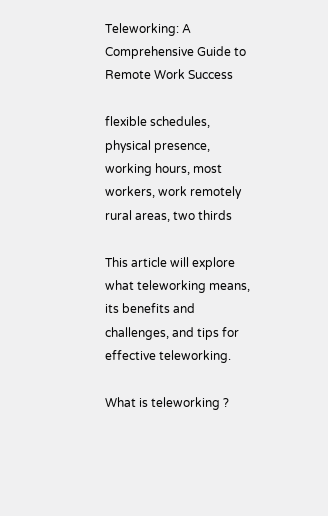Teleworking: A Comprehensive Guide to Remote Work Success

flexible schedules, physical presence, working hours, most workers, work remotely rural areas, two thirds

This article will explore what teleworking means, its benefits and challenges, and tips for effective teleworking.

What is teleworking ?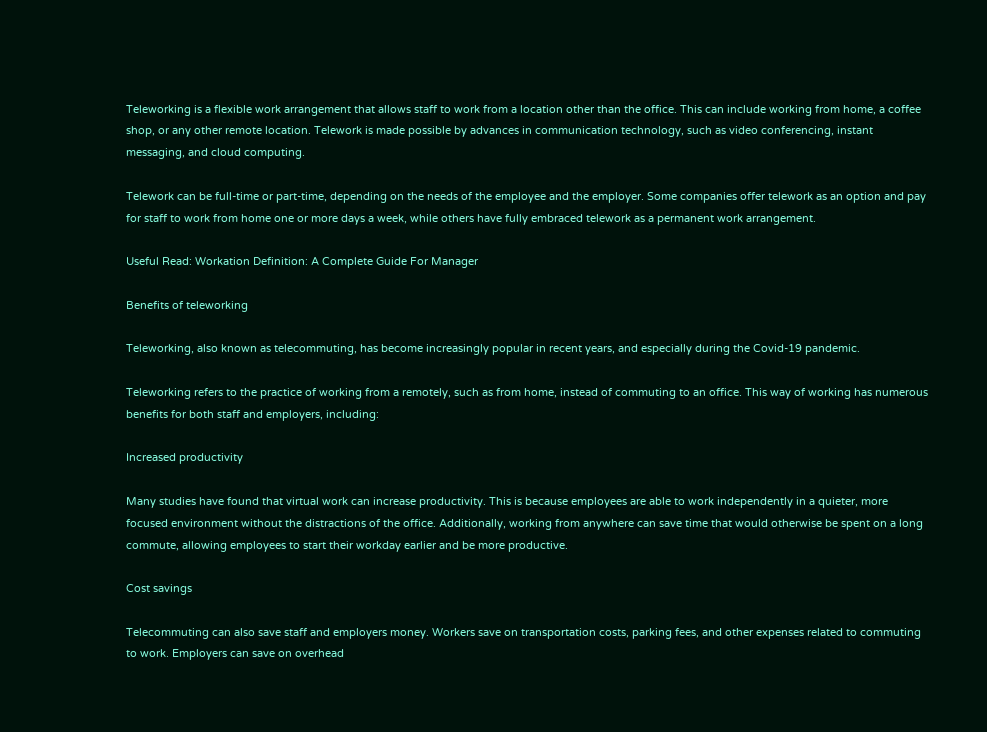Teleworking is a flexible work arrangement that allows staff to work from a location other than the office. This can include working from home, a coffee shop, or any other remote location. Telework is made possible by advances in communication technology, such as video conferencing, instant messaging, and cloud computing.

Telework can be full-time or part-time, depending on the needs of the employee and the employer. Some companies offer telework as an option and pay for staff to work from home one or more days a week, while others have fully embraced telework as a permanent work arrangement.

Useful Read: Workation Definition: A Complete Guide For Manager

Benefits of teleworking

Teleworking, also known as telecommuting, has become increasingly popular in recent years, and especially during the Covid-19 pandemic.

Teleworking refers to the practice of working from a remotely, such as from home, instead of commuting to an office. This way of working has numerous benefits for both staff and employers, including:

Increased productivity

Many studies have found that virtual work can increase productivity. This is because employees are able to work independently in a quieter, more focused environment without the distractions of the office. Additionally, working from anywhere can save time that would otherwise be spent on a long commute, allowing employees to start their workday earlier and be more productive.

Cost savings

Telecommuting can also save staff and employers money. Workers save on transportation costs, parking fees, and other expenses related to commuting to work. Employers can save on overhead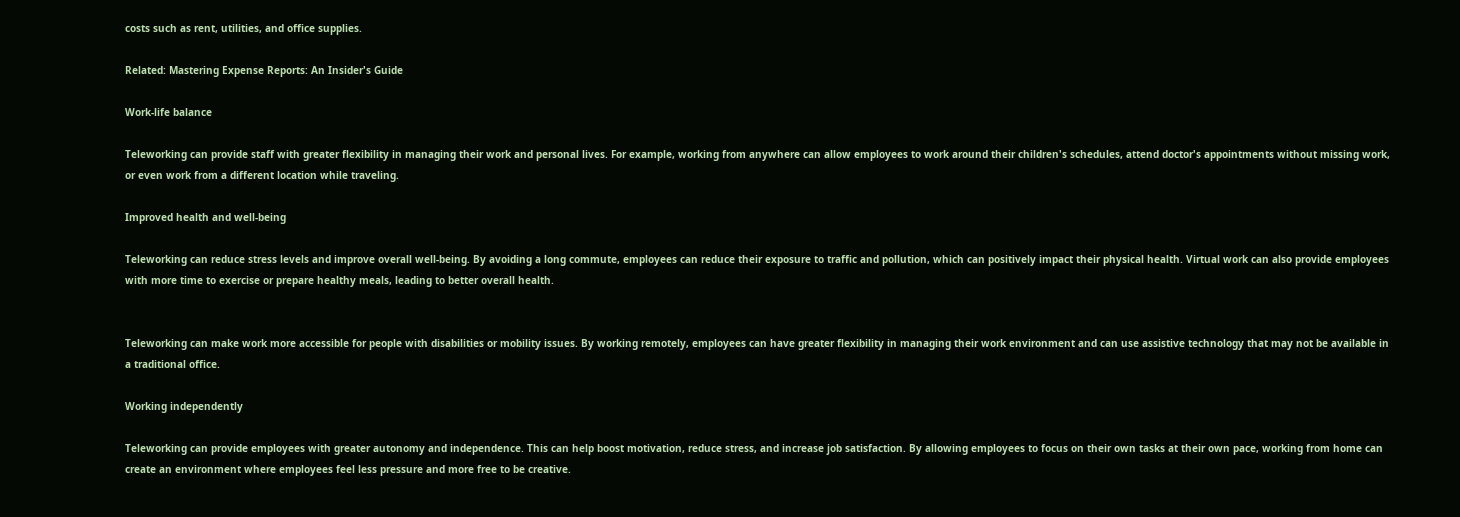costs such as rent, utilities, and office supplies.

Related: Mastering Expense Reports: An Insider's Guide

Work-life balance

Teleworking can provide staff with greater flexibility in managing their work and personal lives. For example, working from anywhere can allow employees to work around their children's schedules, attend doctor's appointments without missing work, or even work from a different location while traveling.

Improved health and well-being

Teleworking can reduce stress levels and improve overall well-being. By avoiding a long commute, employees can reduce their exposure to traffic and pollution, which can positively impact their physical health. Virtual work can also provide employees with more time to exercise or prepare healthy meals, leading to better overall health.


Teleworking can make work more accessible for people with disabilities or mobility issues. By working remotely, employees can have greater flexibility in managing their work environment and can use assistive technology that may not be available in a traditional office.

Working independently

Teleworking can provide employees with greater autonomy and independence. This can help boost motivation, reduce stress, and increase job satisfaction. By allowing employees to focus on their own tasks at their own pace, working from home can create an environment where employees feel less pressure and more free to be creative.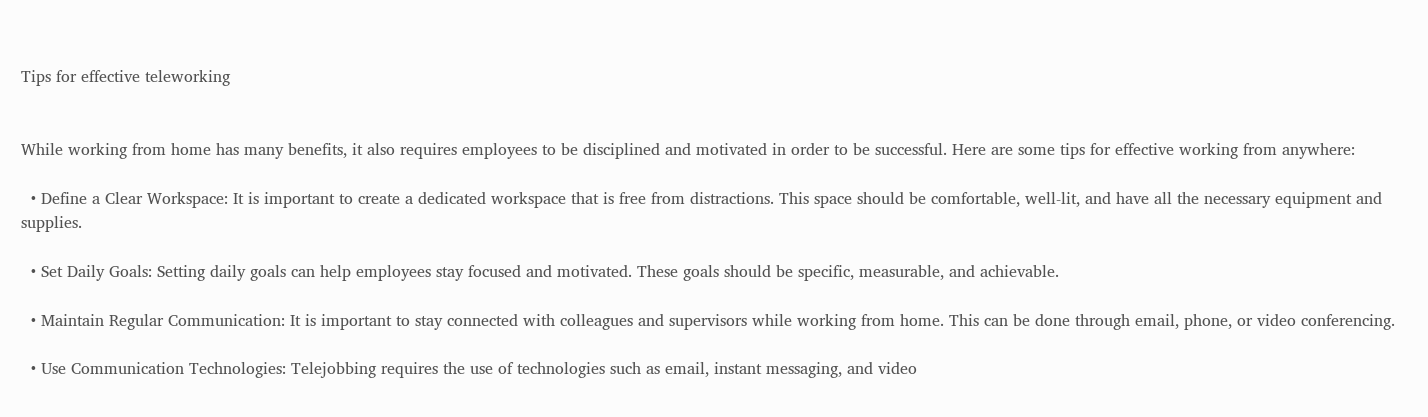Tips for effective teleworking


While working from home has many benefits, it also requires employees to be disciplined and motivated in order to be successful. Here are some tips for effective working from anywhere:

  • Define a Clear Workspace: It is important to create a dedicated workspace that is free from distractions. This space should be comfortable, well-lit, and have all the necessary equipment and supplies.

  • Set Daily Goals: Setting daily goals can help employees stay focused and motivated. These goals should be specific, measurable, and achievable.

  • Maintain Regular Communication: It is important to stay connected with colleagues and supervisors while working from home. This can be done through email, phone, or video conferencing.

  • Use Communication Technologies: Telejobbing requires the use of technologies such as email, instant messaging, and video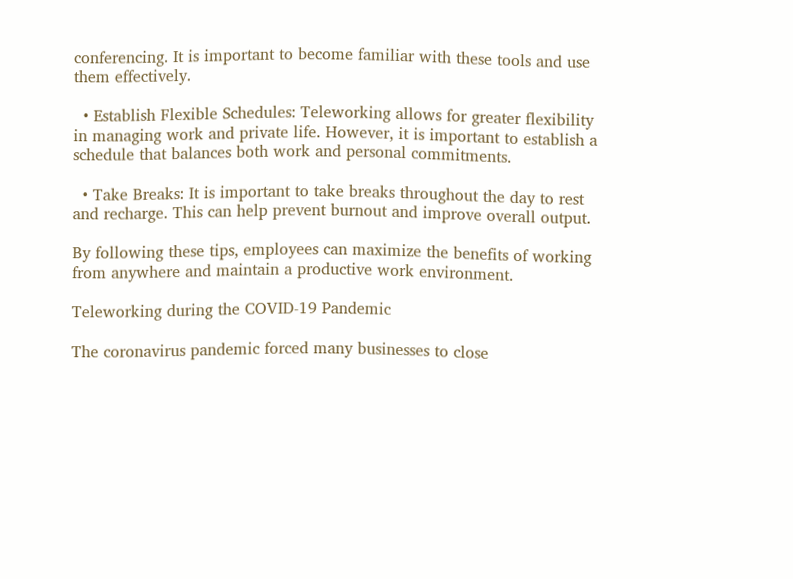conferencing. It is important to become familiar with these tools and use them effectively.

  • Establish Flexible Schedules: Teleworking allows for greater flexibility in managing work and private life. However, it is important to establish a schedule that balances both work and personal commitments.

  • Take Breaks: It is important to take breaks throughout the day to rest and recharge. This can help prevent burnout and improve overall output.

By following these tips, employees can maximize the benefits of working from anywhere and maintain a productive work environment.

Teleworking during the COVID-19 Pandemic

The coronavirus pandemic forced many businesses to close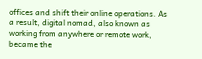offices and shift their online operations. As a result, digital nomad, also known as working from anywhere or remote work, became the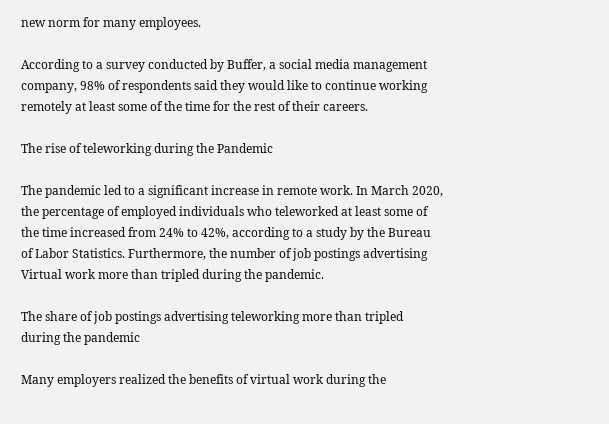new norm for many employees.

According to a survey conducted by Buffer, a social media management company, 98% of respondents said they would like to continue working remotely at least some of the time for the rest of their careers.

The rise of teleworking during the Pandemic

The pandemic led to a significant increase in remote work. In March 2020, the percentage of employed individuals who teleworked at least some of the time increased from 24% to 42%, according to a study by the Bureau of Labor Statistics. Furthermore, the number of job postings advertising Virtual work more than tripled during the pandemic.

The share of job postings advertising teleworking more than tripled during the pandemic

Many employers realized the benefits of virtual work during the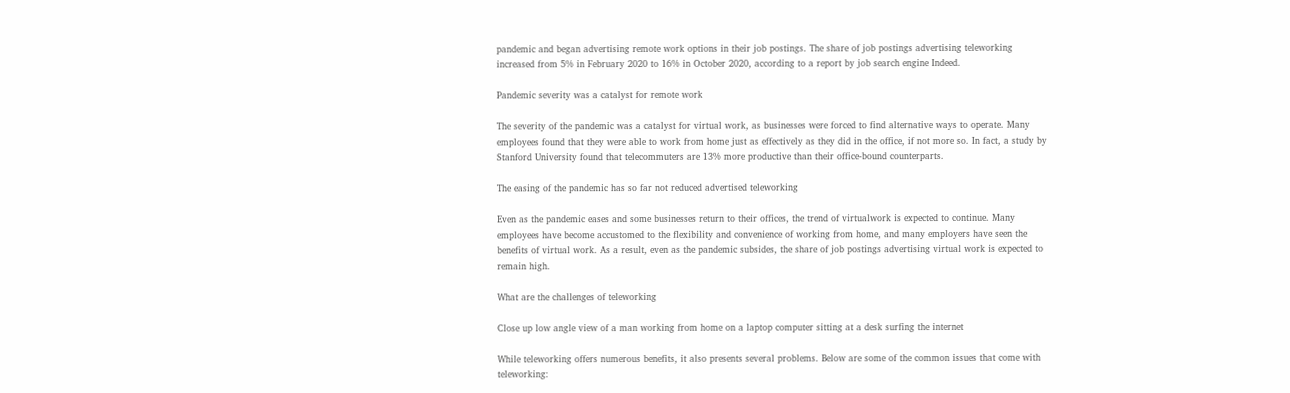pandemic and began advertising remote work options in their job postings. The share of job postings advertising teleworking increased from 5% in February 2020 to 16% in October 2020, according to a report by job search engine Indeed.

Pandemic severity was a catalyst for remote work

The severity of the pandemic was a catalyst for virtual work, as businesses were forced to find alternative ways to operate. Many employees found that they were able to work from home just as effectively as they did in the office, if not more so. In fact, a study by Stanford University found that telecommuters are 13% more productive than their office-bound counterparts.

The easing of the pandemic has so far not reduced advertised teleworking

Even as the pandemic eases and some businesses return to their offices, the trend of virtualwork is expected to continue. Many employees have become accustomed to the flexibility and convenience of working from home, and many employers have seen the benefits of virtual work. As a result, even as the pandemic subsides, the share of job postings advertising virtual work is expected to remain high.

What are the challenges of teleworking

Close up low angle view of a man working from home on a laptop computer sitting at a desk surfing the internet

While teleworking offers numerous benefits, it also presents several problems. Below are some of the common issues that come with teleworking: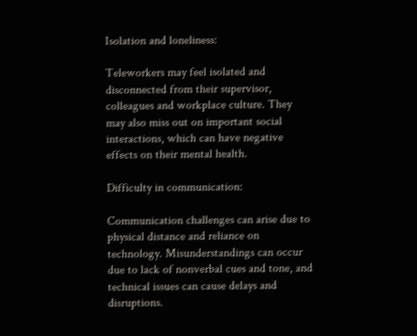Isolation and loneliness:

Teleworkers may feel isolated and disconnected from their supervisor, colleagues and workplace culture. They may also miss out on important social interactions, which can have negative effects on their mental health.

Difficulty in communication:

Communication challenges can arise due to physical distance and reliance on technology. Misunderstandings can occur due to lack of nonverbal cues and tone, and technical issues can cause delays and disruptions.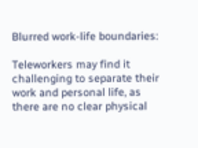Blurred work-life boundaries:

Teleworkers may find it challenging to separate their work and personal life, as there are no clear physical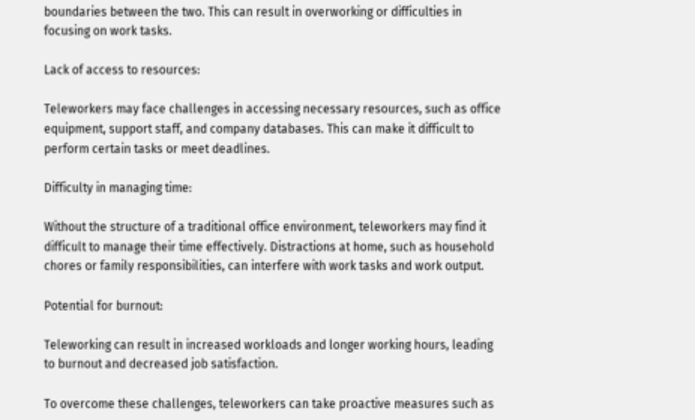boundaries between the two. This can result in overworking or difficulties in focusing on work tasks.

Lack of access to resources:

Teleworkers may face challenges in accessing necessary resources, such as office equipment, support staff, and company databases. This can make it difficult to perform certain tasks or meet deadlines.

Difficulty in managing time:

Without the structure of a traditional office environment, teleworkers may find it difficult to manage their time effectively. Distractions at home, such as household chores or family responsibilities, can interfere with work tasks and work output.

Potential for burnout:

Teleworking can result in increased workloads and longer working hours, leading to burnout and decreased job satisfaction.

To overcome these challenges, teleworkers can take proactive measures such as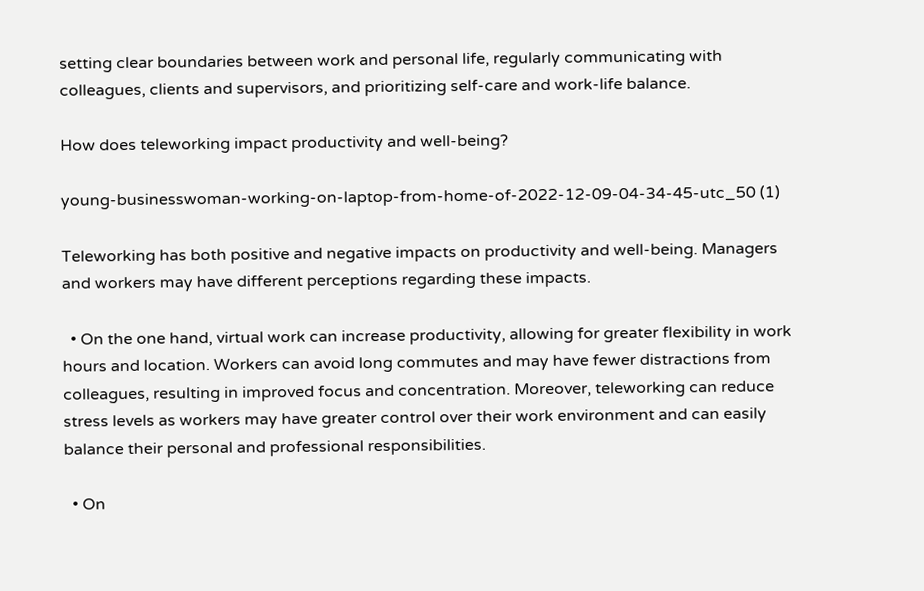setting clear boundaries between work and personal life, regularly communicating with colleagues, clients and supervisors, and prioritizing self-care and work-life balance.

How does teleworking impact productivity and well-being?

young-businesswoman-working-on-laptop-from-home-of-2022-12-09-04-34-45-utc_50 (1)

Teleworking has both positive and negative impacts on productivity and well-being. Managers and workers may have different perceptions regarding these impacts.

  • On the one hand, virtual work can increase productivity, allowing for greater flexibility in work hours and location. Workers can avoid long commutes and may have fewer distractions from colleagues, resulting in improved focus and concentration. Moreover, teleworking can reduce stress levels as workers may have greater control over their work environment and can easily balance their personal and professional responsibilities.

  • On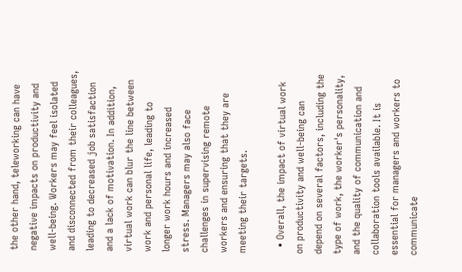the other hand, teleworking can have negative impacts on productivity and well-being. Workers may feel isolated and disconnected from their colleagues, leading to decreased job satisfaction and a lack of motivation. In addition, virtual work can blur the line between work and personal life, leading to longer work hours and increased stress. Managers may also face challenges in supervising remote workers and ensuring that they are meeting their targets.

  • Overall, the impact of virtual work on productivity and well-being can depend on several factors, including the type of work, the worker's personality, and the quality of communication and collaboration tools available. It is essential for managers and workers to communicate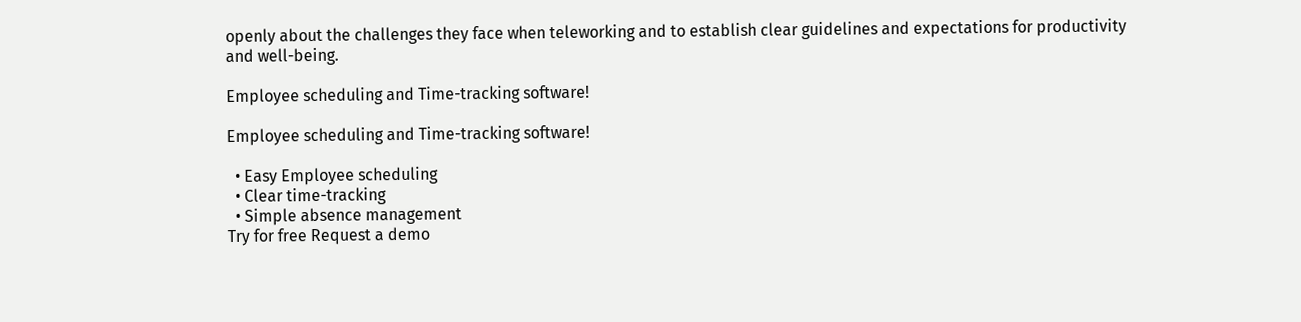openly about the challenges they face when teleworking and to establish clear guidelines and expectations for productivity and well-being.

Employee scheduling and Time-tracking software!

Employee scheduling and Time-tracking software!

  • Easy Employee scheduling
  • Clear time-tracking
  • Simple absence management
Try for free Request a demo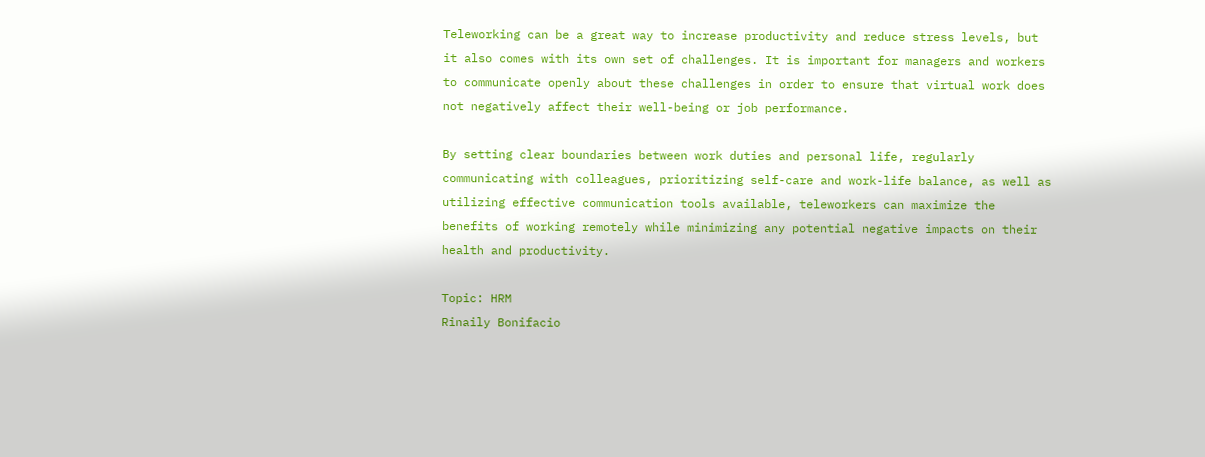Teleworking can be a great way to increase productivity and reduce stress levels, but it also comes with its own set of challenges. It is important for managers and workers to communicate openly about these challenges in order to ensure that virtual work does not negatively affect their well-being or job performance.

By setting clear boundaries between work duties and personal life, regularly communicating with colleagues, prioritizing self-care and work-life balance, as well as utilizing effective communication tools available, teleworkers can maximize the benefits of working remotely while minimizing any potential negative impacts on their health and productivity.

Topic: HRM
Rinaily Bonifacio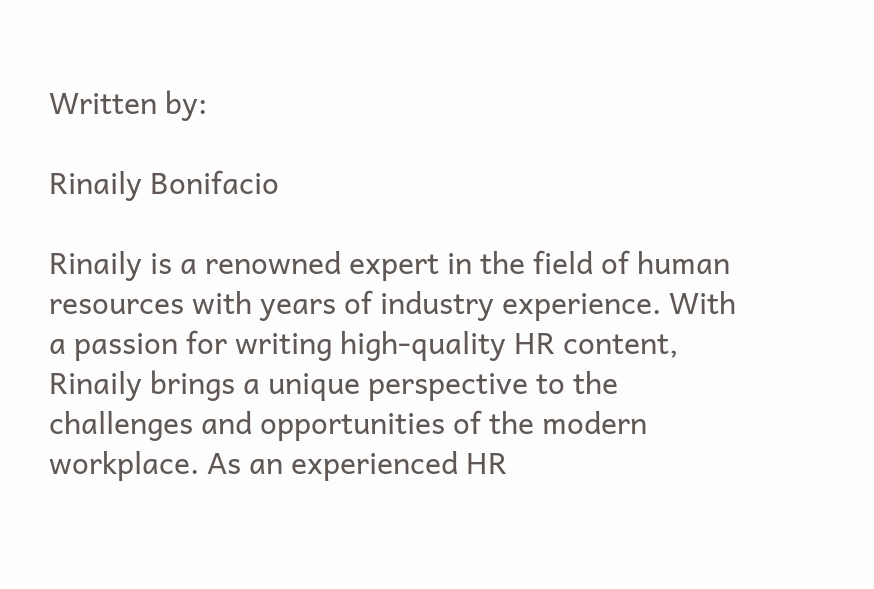Written by:

Rinaily Bonifacio

Rinaily is a renowned expert in the field of human resources with years of industry experience. With a passion for writing high-quality HR content, Rinaily brings a unique perspective to the challenges and opportunities of the modern workplace. As an experienced HR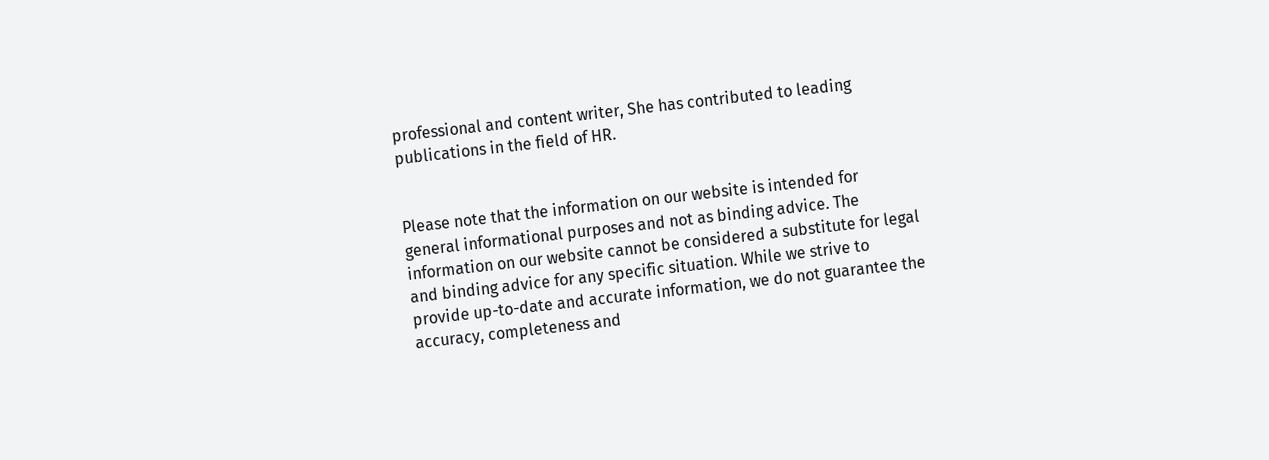professional and content writer, She has contributed to leading publications in the field of HR.


Please note that the information on our website is intended for general informational purposes and not as binding advice. The information on our website cannot be considered a substitute for legal and binding advice for any specific situation. While we strive to provide up-to-date and accurate information, we do not guarantee the accuracy, completeness and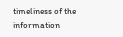timeliness of the information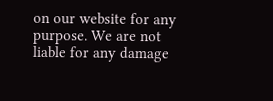on our website for any purpose. We are not liable for any damage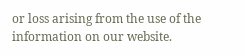or loss arising from the use of the information on our website.